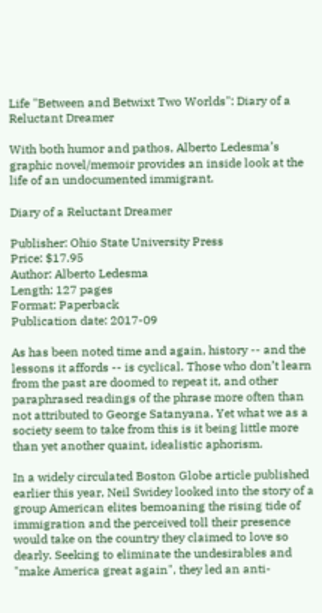Life "Between and Betwixt Two Worlds": Diary of a Reluctant Dreamer

With both humor and pathos, Alberto Ledesma’s graphic novel/memoir provides an inside look at the life of an undocumented immigrant.

Diary of a Reluctant Dreamer

Publisher: Ohio State University Press
Price: $17.95
Author: Alberto Ledesma
Length: 127 pages
Format: Paperback
Publication date: 2017-09

As has been noted time and again, history -- and the lessons it affords -- is cyclical. Those who don’t learn from the past are doomed to repeat it, and other paraphrased readings of the phrase more often than not attributed to George Satanyana. Yet what we as a society seem to take from this is it being little more than yet another quaint, idealistic aphorism.

In a widely circulated Boston Globe article published earlier this year, Neil Swidey looked into the story of a group American elites bemoaning the rising tide of immigration and the perceived toll their presence would take on the country they claimed to love so dearly. Seeking to eliminate the undesirables and "make America great again", they led an anti-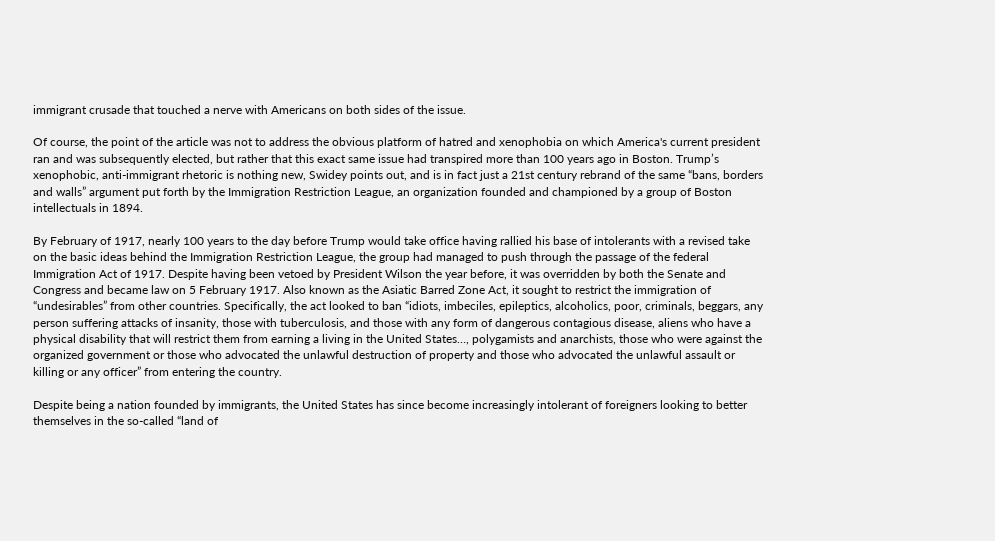immigrant crusade that touched a nerve with Americans on both sides of the issue.

Of course, the point of the article was not to address the obvious platform of hatred and xenophobia on which America's current president ran and was subsequently elected, but rather that this exact same issue had transpired more than 100 years ago in Boston. Trump’s xenophobic, anti-immigrant rhetoric is nothing new, Swidey points out, and is in fact just a 21st century rebrand of the same “bans, borders and walls” argument put forth by the Immigration Restriction League, an organization founded and championed by a group of Boston intellectuals in 1894.

By February of 1917, nearly 100 years to the day before Trump would take office having rallied his base of intolerants with a revised take on the basic ideas behind the Immigration Restriction League, the group had managed to push through the passage of the federal Immigration Act of 1917. Despite having been vetoed by President Wilson the year before, it was overridden by both the Senate and Congress and became law on 5 February 1917. Also known as the Asiatic Barred Zone Act, it sought to restrict the immigration of “undesirables” from other countries. Specifically, the act looked to ban “idiots, imbeciles, epileptics, alcoholics, poor, criminals, beggars, any person suffering attacks of insanity, those with tuberculosis, and those with any form of dangerous contagious disease, aliens who have a physical disability that will restrict them from earning a living in the United States…, polygamists and anarchists, those who were against the organized government or those who advocated the unlawful destruction of property and those who advocated the unlawful assault or killing or any officer” from entering the country.

Despite being a nation founded by immigrants, the United States has since become increasingly intolerant of foreigners looking to better themselves in the so-called “land of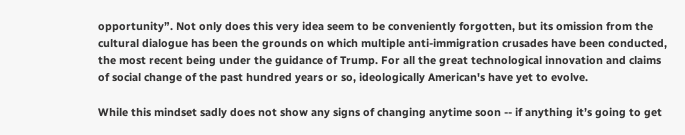opportunity”. Not only does this very idea seem to be conveniently forgotten, but its omission from the cultural dialogue has been the grounds on which multiple anti-immigration crusades have been conducted, the most recent being under the guidance of Trump. For all the great technological innovation and claims of social change of the past hundred years or so, ideologically American's have yet to evolve.

While this mindset sadly does not show any signs of changing anytime soon -- if anything it’s going to get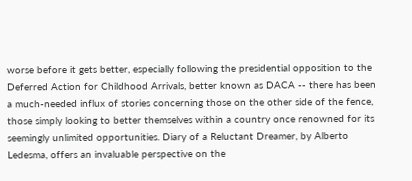worse before it gets better, especially following the presidential opposition to the Deferred Action for Childhood Arrivals, better known as DACA -- there has been a much-needed influx of stories concerning those on the other side of the fence, those simply looking to better themselves within a country once renowned for its seemingly unlimited opportunities. Diary of a Reluctant Dreamer, by Alberto Ledesma, offers an invaluable perspective on the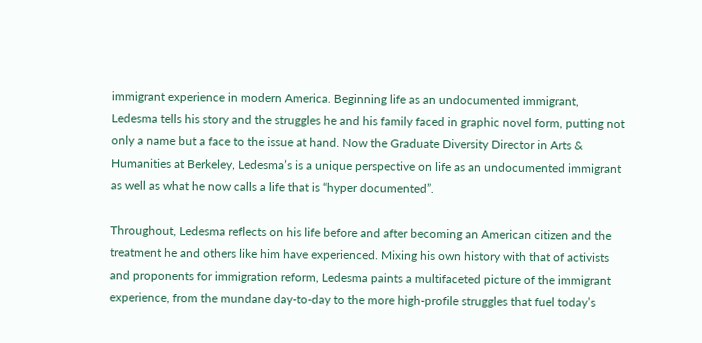immigrant experience in modern America. Beginning life as an undocumented immigrant, Ledesma tells his story and the struggles he and his family faced in graphic novel form, putting not only a name but a face to the issue at hand. Now the Graduate Diversity Director in Arts & Humanities at Berkeley, Ledesma’s is a unique perspective on life as an undocumented immigrant as well as what he now calls a life that is “hyper documented”.

Throughout, Ledesma reflects on his life before and after becoming an American citizen and the treatment he and others like him have experienced. Mixing his own history with that of activists and proponents for immigration reform, Ledesma paints a multifaceted picture of the immigrant experience, from the mundane day-to-day to the more high-profile struggles that fuel today’s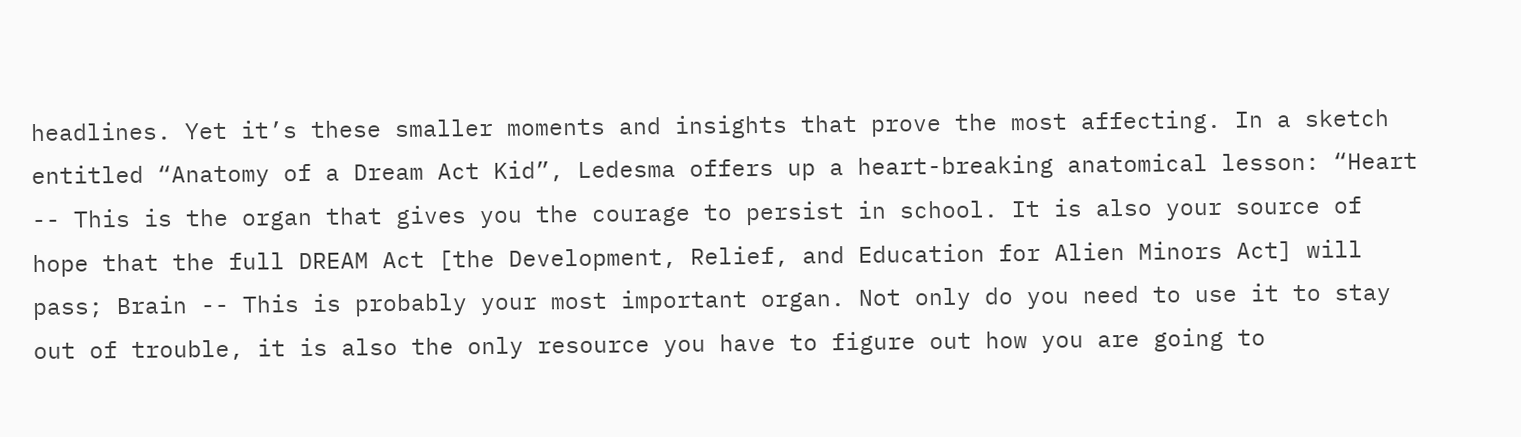headlines. Yet it’s these smaller moments and insights that prove the most affecting. In a sketch entitled “Anatomy of a Dream Act Kid”, Ledesma offers up a heart-breaking anatomical lesson: “Heart -- This is the organ that gives you the courage to persist in school. It is also your source of hope that the full DREAM Act [the Development, Relief, and Education for Alien Minors Act] will pass; Brain -- This is probably your most important organ. Not only do you need to use it to stay out of trouble, it is also the only resource you have to figure out how you are going to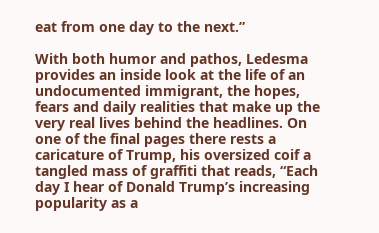eat from one day to the next.”

With both humor and pathos, Ledesma provides an inside look at the life of an undocumented immigrant, the hopes, fears and daily realities that make up the very real lives behind the headlines. On one of the final pages there rests a caricature of Trump, his oversized coif a tangled mass of graffiti that reads, “Each day I hear of Donald Trump’s increasing popularity as a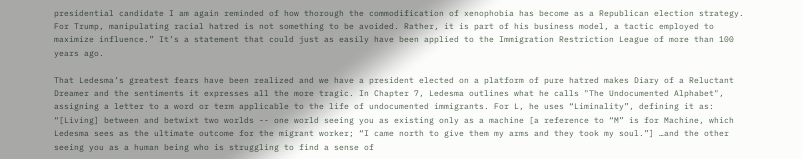presidential candidate I am again reminded of how thorough the commodification of xenophobia has become as a Republican election strategy. For Trump, manipulating racial hatred is not something to be avoided. Rather, it is part of his business model, a tactic employed to maximize influence.” It’s a statement that could just as easily have been applied to the Immigration Restriction League of more than 100 years ago.

That Ledesma’s greatest fears have been realized and we have a president elected on a platform of pure hatred makes Diary of a Reluctant Dreamer and the sentiments it expresses all the more tragic. In Chapter 7, Ledesma outlines what he calls "The Undocumented Alphabet", assigning a letter to a word or term applicable to the life of undocumented immigrants. For L, he uses “Liminality”, defining it as: “[Living] between and betwixt two worlds -- one world seeing you as existing only as a machine [a reference to “M” is for Machine, which Ledesma sees as the ultimate outcome for the migrant worker; “I came north to give them my arms and they took my soul.”] …and the other seeing you as a human being who is struggling to find a sense of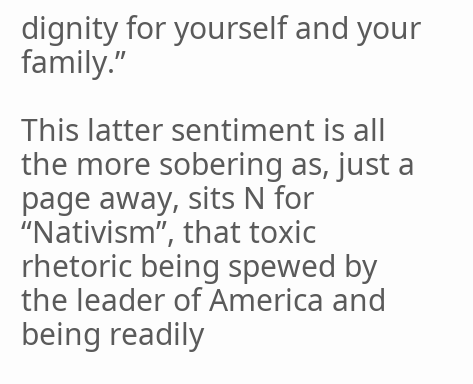dignity for yourself and your family.”

This latter sentiment is all the more sobering as, just a page away, sits N for “Nativism”, that toxic rhetoric being spewed by the leader of America and being readily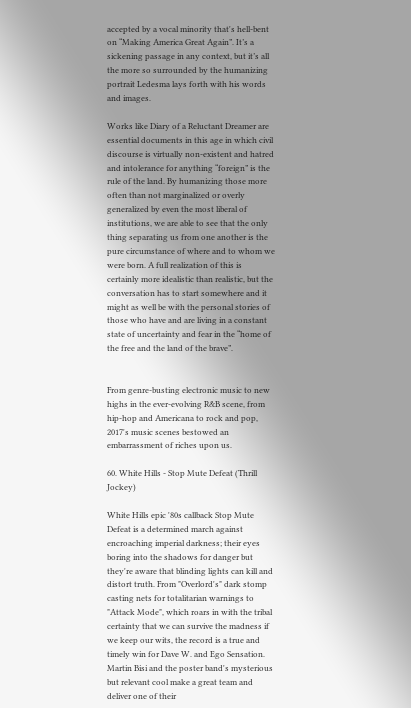accepted by a vocal minority that's hell-bent on “Making America Great Again”. It’s a sickening passage in any context, but it’s all the more so surrounded by the humanizing portrait Ledesma lays forth with his words and images.

Works like Diary of a Reluctant Dreamer are essential documents in this age in which civil discourse is virtually non-existent and hatred and intolerance for anything “foreign” is the rule of the land. By humanizing those more often than not marginalized or overly generalized by even the most liberal of institutions, we are able to see that the only thing separating us from one another is the pure circumstance of where and to whom we were born. A full realization of this is certainly more idealistic than realistic, but the conversation has to start somewhere and it might as well be with the personal stories of those who have and are living in a constant state of uncertainty and fear in the “home of the free and the land of the brave”.


From genre-busting electronic music to new highs in the ever-evolving R&B scene, from hip-hop and Americana to rock and pop, 2017's music scenes bestowed an embarrassment of riches upon us.

60. White Hills - Stop Mute Defeat (Thrill Jockey)

White Hills epic '80s callback Stop Mute Defeat is a determined march against encroaching imperial darkness; their eyes boring into the shadows for danger but they're aware that blinding lights can kill and distort truth. From "Overlord's" dark stomp casting nets for totalitarian warnings to "Attack Mode", which roars in with the tribal certainty that we can survive the madness if we keep our wits, the record is a true and timely win for Dave W. and Ego Sensation. Martin Bisi and the poster band's mysterious but relevant cool make a great team and deliver one of their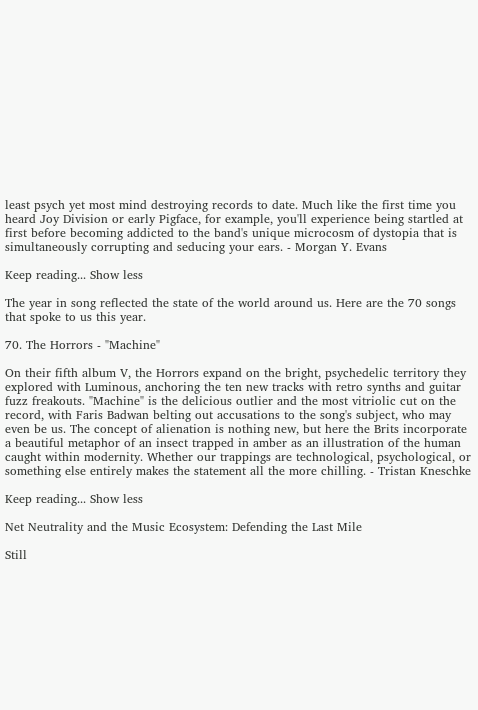least psych yet most mind destroying records to date. Much like the first time you heard Joy Division or early Pigface, for example, you'll experience being startled at first before becoming addicted to the band's unique microcosm of dystopia that is simultaneously corrupting and seducing your ears. - Morgan Y. Evans

Keep reading... Show less

The year in song reflected the state of the world around us. Here are the 70 songs that spoke to us this year.

70. The Horrors - "Machine"

On their fifth album V, the Horrors expand on the bright, psychedelic territory they explored with Luminous, anchoring the ten new tracks with retro synths and guitar fuzz freakouts. "Machine" is the delicious outlier and the most vitriolic cut on the record, with Faris Badwan belting out accusations to the song's subject, who may even be us. The concept of alienation is nothing new, but here the Brits incorporate a beautiful metaphor of an insect trapped in amber as an illustration of the human caught within modernity. Whether our trappings are technological, psychological, or something else entirely makes the statement all the more chilling. - Tristan Kneschke

Keep reading... Show less

Net Neutrality and the Music Ecosystem: Defending the Last Mile

Still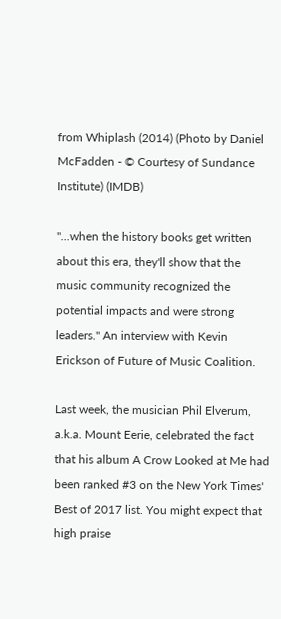from Whiplash (2014) (Photo by Daniel McFadden - © Courtesy of Sundance Institute) (IMDB)

"...when the history books get written about this era, they'll show that the music community recognized the potential impacts and were strong leaders." An interview with Kevin Erickson of Future of Music Coalition.

Last week, the musician Phil Elverum, a.k.a. Mount Eerie, celebrated the fact that his album A Crow Looked at Me had been ranked #3 on the New York Times' Best of 2017 list. You might expect that high praise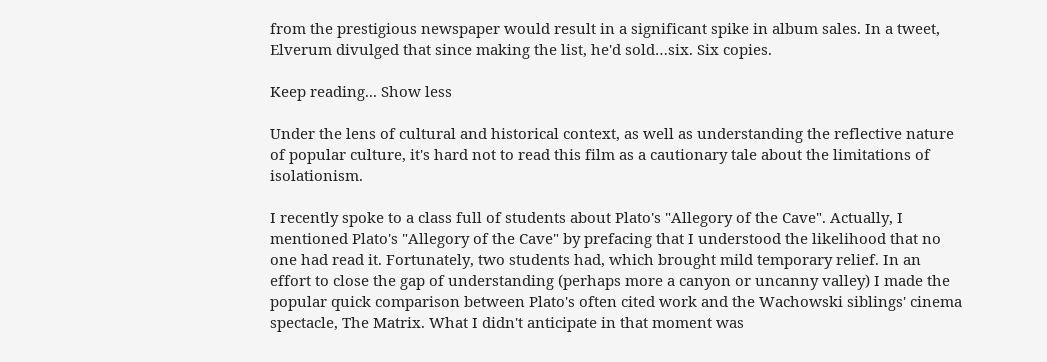from the prestigious newspaper would result in a significant spike in album sales. In a tweet, Elverum divulged that since making the list, he'd sold…six. Six copies.

Keep reading... Show less

Under the lens of cultural and historical context, as well as understanding the reflective nature of popular culture, it's hard not to read this film as a cautionary tale about the limitations of isolationism.

I recently spoke to a class full of students about Plato's "Allegory of the Cave". Actually, I mentioned Plato's "Allegory of the Cave" by prefacing that I understood the likelihood that no one had read it. Fortunately, two students had, which brought mild temporary relief. In an effort to close the gap of understanding (perhaps more a canyon or uncanny valley) I made the popular quick comparison between Plato's often cited work and the Wachowski siblings' cinema spectacle, The Matrix. What I didn't anticipate in that moment was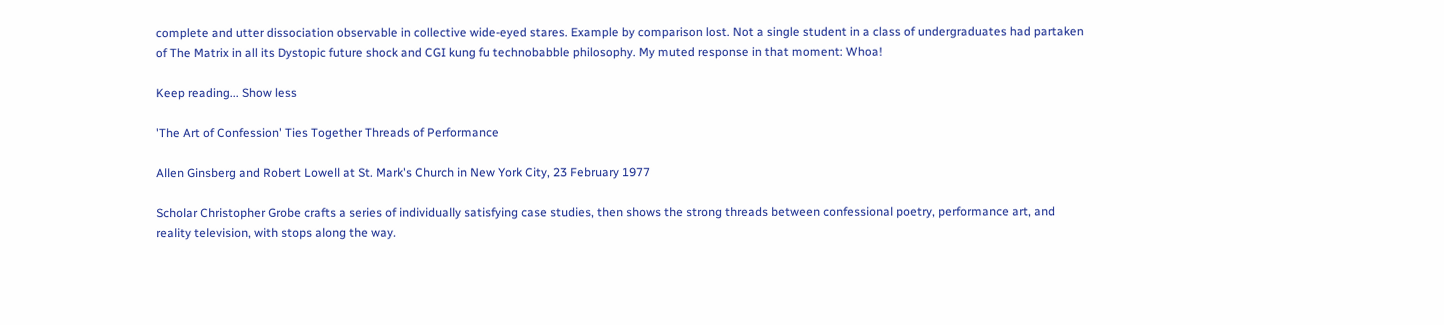complete and utter dissociation observable in collective wide-eyed stares. Example by comparison lost. Not a single student in a class of undergraduates had partaken of The Matrix in all its Dystopic future shock and CGI kung fu technobabble philosophy. My muted response in that moment: Whoa!

Keep reading... Show less

'The Art of Confession' Ties Together Threads of Performance

Allen Ginsberg and Robert Lowell at St. Mark's Church in New York City, 23 February 1977

Scholar Christopher Grobe crafts a series of individually satisfying case studies, then shows the strong threads between confessional poetry, performance art, and reality television, with stops along the way.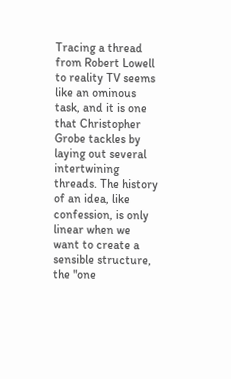Tracing a thread from Robert Lowell to reality TV seems like an ominous task, and it is one that Christopher Grobe tackles by laying out several intertwining threads. The history of an idea, like confession, is only linear when we want to create a sensible structure, the "one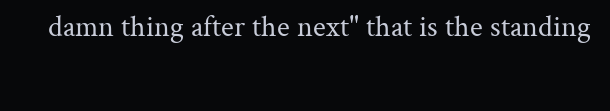damn thing after the next" that is the standing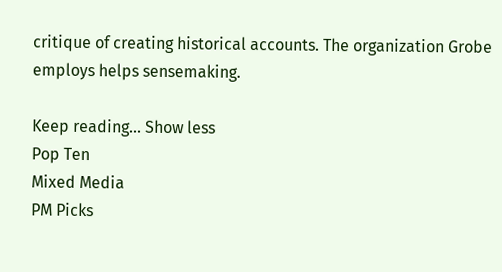critique of creating historical accounts. The organization Grobe employs helps sensemaking.

Keep reading... Show less
Pop Ten
Mixed Media
PM Picks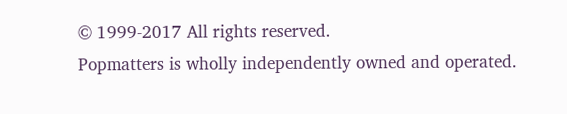© 1999-2017 All rights reserved.
Popmatters is wholly independently owned and operated.